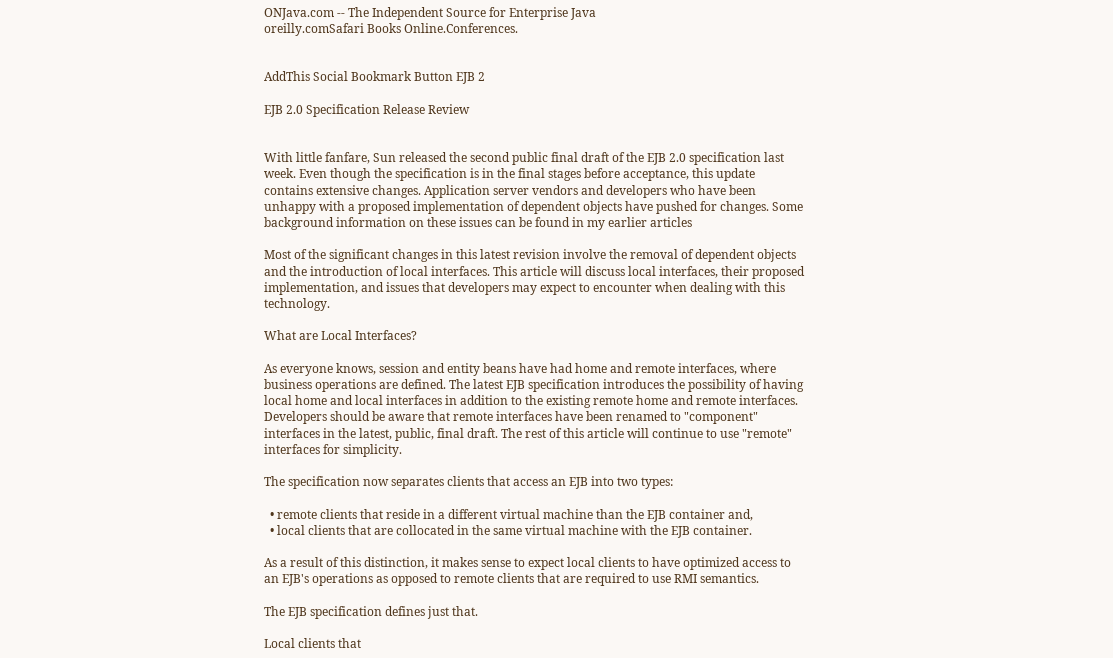ONJava.com -- The Independent Source for Enterprise Java
oreilly.comSafari Books Online.Conferences.


AddThis Social Bookmark Button EJB 2

EJB 2.0 Specification Release Review


With little fanfare, Sun released the second public final draft of the EJB 2.0 specification last week. Even though the specification is in the final stages before acceptance, this update contains extensive changes. Application server vendors and developers who have been unhappy with a proposed implementation of dependent objects have pushed for changes. Some background information on these issues can be found in my earlier articles

Most of the significant changes in this latest revision involve the removal of dependent objects and the introduction of local interfaces. This article will discuss local interfaces, their proposed implementation, and issues that developers may expect to encounter when dealing with this technology.

What are Local Interfaces?

As everyone knows, session and entity beans have had home and remote interfaces, where business operations are defined. The latest EJB specification introduces the possibility of having local home and local interfaces in addition to the existing remote home and remote interfaces. Developers should be aware that remote interfaces have been renamed to "component" interfaces in the latest, public, final draft. The rest of this article will continue to use "remote" interfaces for simplicity.

The specification now separates clients that access an EJB into two types:

  • remote clients that reside in a different virtual machine than the EJB container and,
  • local clients that are collocated in the same virtual machine with the EJB container.

As a result of this distinction, it makes sense to expect local clients to have optimized access to an EJB's operations as opposed to remote clients that are required to use RMI semantics.

The EJB specification defines just that.

Local clients that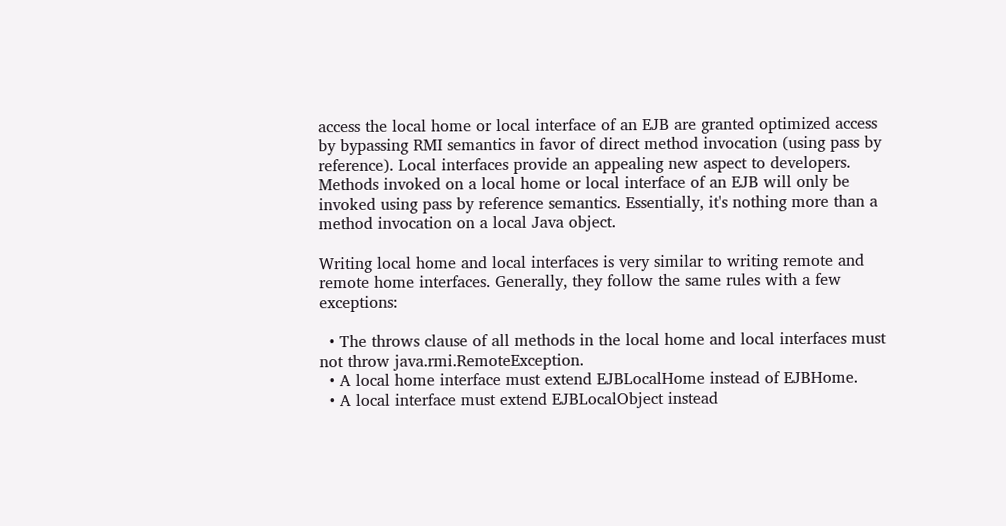access the local home or local interface of an EJB are granted optimized access by bypassing RMI semantics in favor of direct method invocation (using pass by reference). Local interfaces provide an appealing new aspect to developers. Methods invoked on a local home or local interface of an EJB will only be invoked using pass by reference semantics. Essentially, it's nothing more than a method invocation on a local Java object.

Writing local home and local interfaces is very similar to writing remote and remote home interfaces. Generally, they follow the same rules with a few exceptions:

  • The throws clause of all methods in the local home and local interfaces must not throw java.rmi.RemoteException.
  • A local home interface must extend EJBLocalHome instead of EJBHome.
  • A local interface must extend EJBLocalObject instead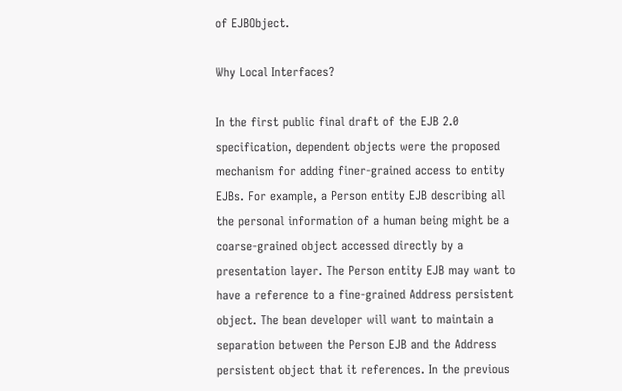of EJBObject.

Why Local Interfaces?

In the first public final draft of the EJB 2.0 specification, dependent objects were the proposed mechanism for adding finer-grained access to entity EJBs. For example, a Person entity EJB describing all the personal information of a human being might be a coarse-grained object accessed directly by a presentation layer. The Person entity EJB may want to have a reference to a fine-grained Address persistent object. The bean developer will want to maintain a separation between the Person EJB and the Address persistent object that it references. In the previous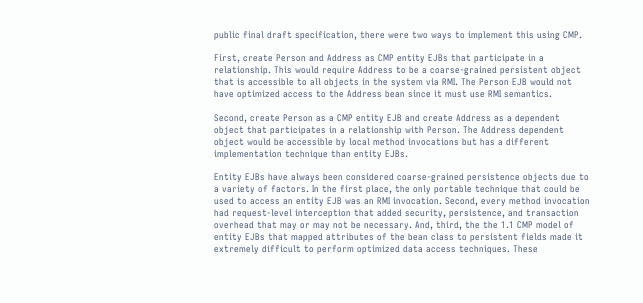public final draft specification, there were two ways to implement this using CMP.

First, create Person and Address as CMP entity EJBs that participate in a relationship. This would require Address to be a coarse-grained persistent object that is accessible to all objects in the system via RMI. The Person EJB would not have optimized access to the Address bean since it must use RMI semantics.

Second, create Person as a CMP entity EJB and create Address as a dependent object that participates in a relationship with Person. The Address dependent object would be accessible by local method invocations but has a different implementation technique than entity EJBs.

Entity EJBs have always been considered coarse-grained persistence objects due to a variety of factors. In the first place, the only portable technique that could be used to access an entity EJB was an RMI invocation. Second, every method invocation had request-level interception that added security, persistence, and transaction overhead that may or may not be necessary. And, third, the the 1.1 CMP model of entity EJBs that mapped attributes of the bean class to persistent fields made it extremely difficult to perform optimized data access techniques. These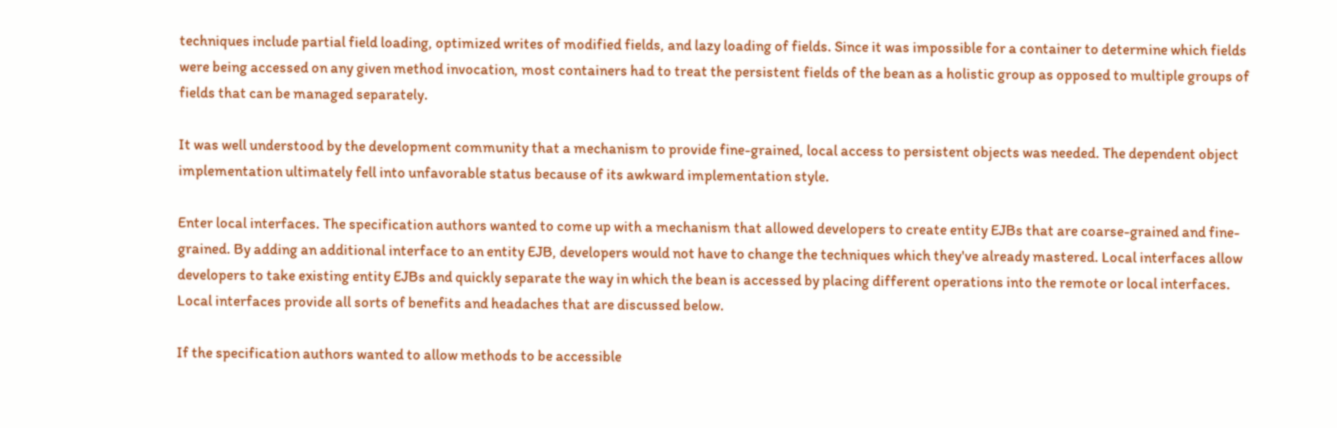techniques include partial field loading, optimized writes of modified fields, and lazy loading of fields. Since it was impossible for a container to determine which fields were being accessed on any given method invocation, most containers had to treat the persistent fields of the bean as a holistic group as opposed to multiple groups of fields that can be managed separately.

It was well understood by the development community that a mechanism to provide fine-grained, local access to persistent objects was needed. The dependent object implementation ultimately fell into unfavorable status because of its awkward implementation style.

Enter local interfaces. The specification authors wanted to come up with a mechanism that allowed developers to create entity EJBs that are coarse-grained and fine-grained. By adding an additional interface to an entity EJB, developers would not have to change the techniques which they've already mastered. Local interfaces allow developers to take existing entity EJBs and quickly separate the way in which the bean is accessed by placing different operations into the remote or local interfaces. Local interfaces provide all sorts of benefits and headaches that are discussed below.

If the specification authors wanted to allow methods to be accessible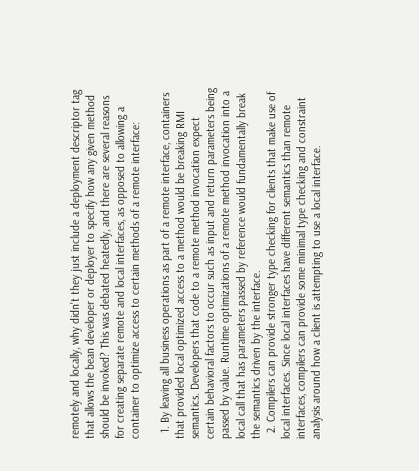remotely and locally, why didn't they just include a deployment descriptor tag that allows the bean developer or deployer to specify how any given method should be invoked? This was debated heatedly, and there are several reasons for creating separate remote and local interfaces, as opposed to allowing a container to optimize access to certain methods of a remote interface:

  1. By leaving all business operations as part of a remote interface, containers that provided local optimized access to a method would be breaking RMI semantics. Developers that code to a remote method invocation expect certain behavioral factors to occur such as input and return parameters being passed by value. Runtime optimizations of a remote method invocation into a local call that has parameters passed by reference would fundamentally break the semantics driven by the interface.
  2. Compilers can provide stronger type checking for clients that make use of local interfaces. Since local interfaces have different semantics than remote interfaces, compilers can provide some minimal type checking and constraint analysis around how a client is attempting to use a local interface.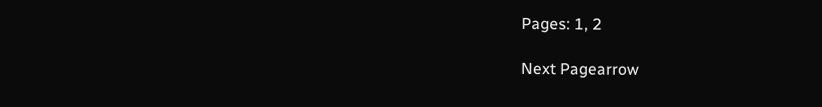Pages: 1, 2

Next Pagearrow